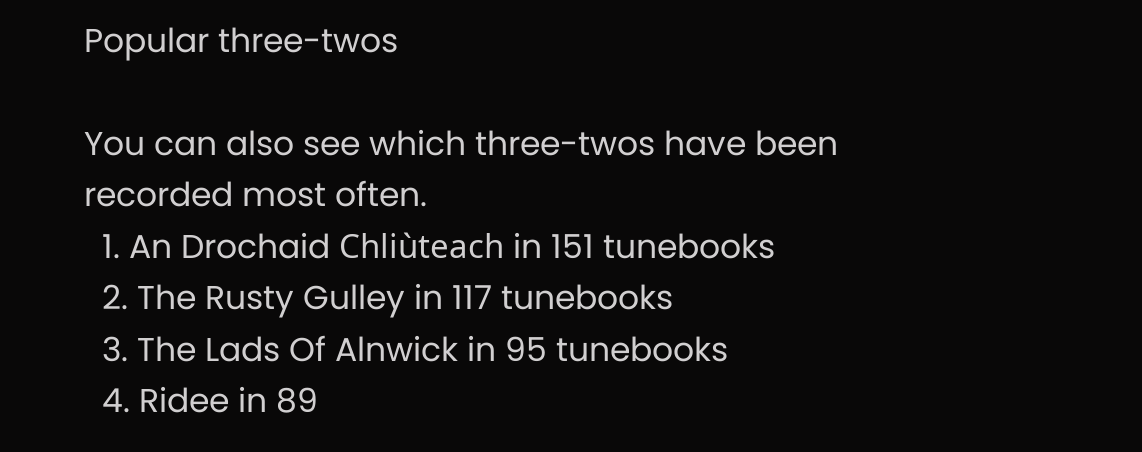Popular three-twos

You can also see which three-twos have been recorded most often.
  1. An Drochaid Chliùteach in 151 tunebooks
  2. The Rusty Gulley in 117 tunebooks
  3. The Lads Of Alnwick in 95 tunebooks
  4. Ridee in 89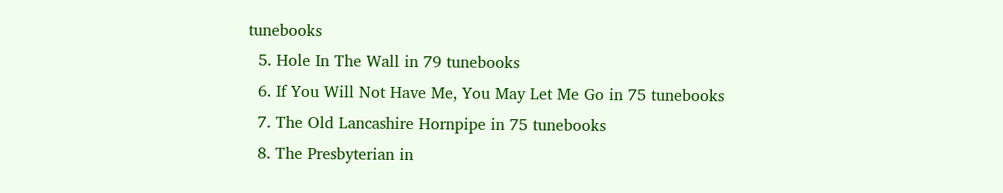tunebooks
  5. Hole In The Wall in 79 tunebooks
  6. If You Will Not Have Me, You May Let Me Go in 75 tunebooks
  7. The Old Lancashire Hornpipe in 75 tunebooks
  8. The Presbyterian in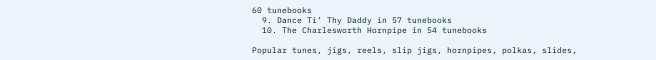60 tunebooks
  9. Dance Ti’ Thy Daddy in 57 tunebooks
  10. The Charlesworth Hornpipe in 54 tunebooks

Popular tunes, jigs, reels, slip jigs, hornpipes, polkas, slides,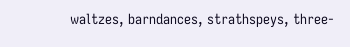waltzes, barndances, strathspeys, three-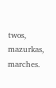twos, mazurkas, marches.